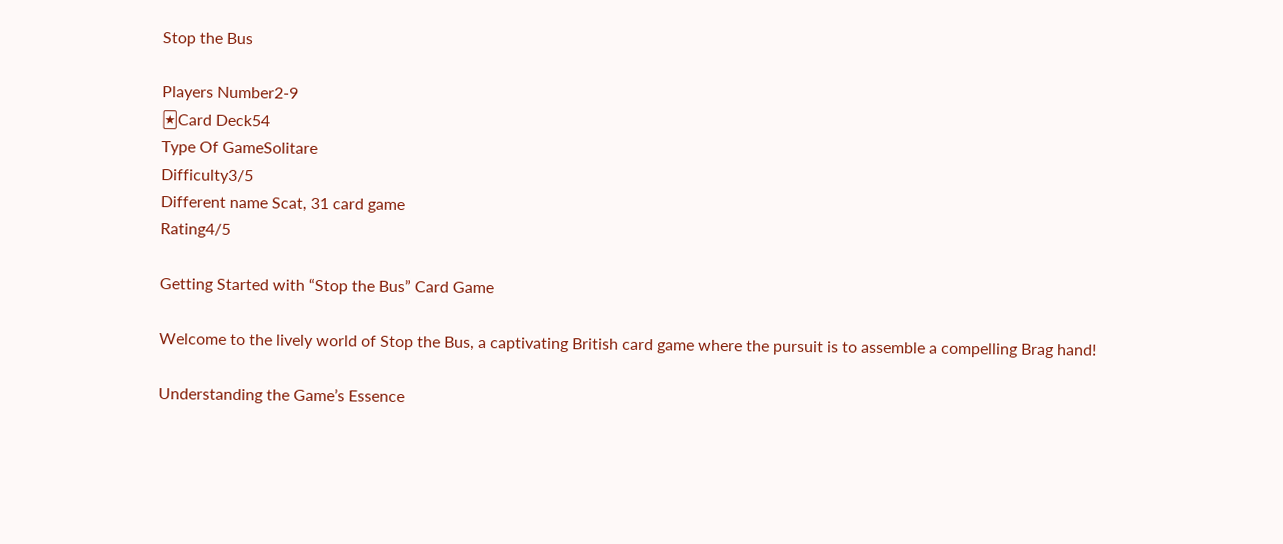Stop the Bus

Players Number2-9
🃏Card Deck54
Type Of GameSolitare
Difficulty3/5
Different name Scat, 31 card game
Rating4/5

Getting Started with “Stop the Bus” Card Game

Welcome to the lively world of Stop the Bus, a captivating British card game where the pursuit is to assemble a compelling Brag hand!

Understanding the Game’s Essence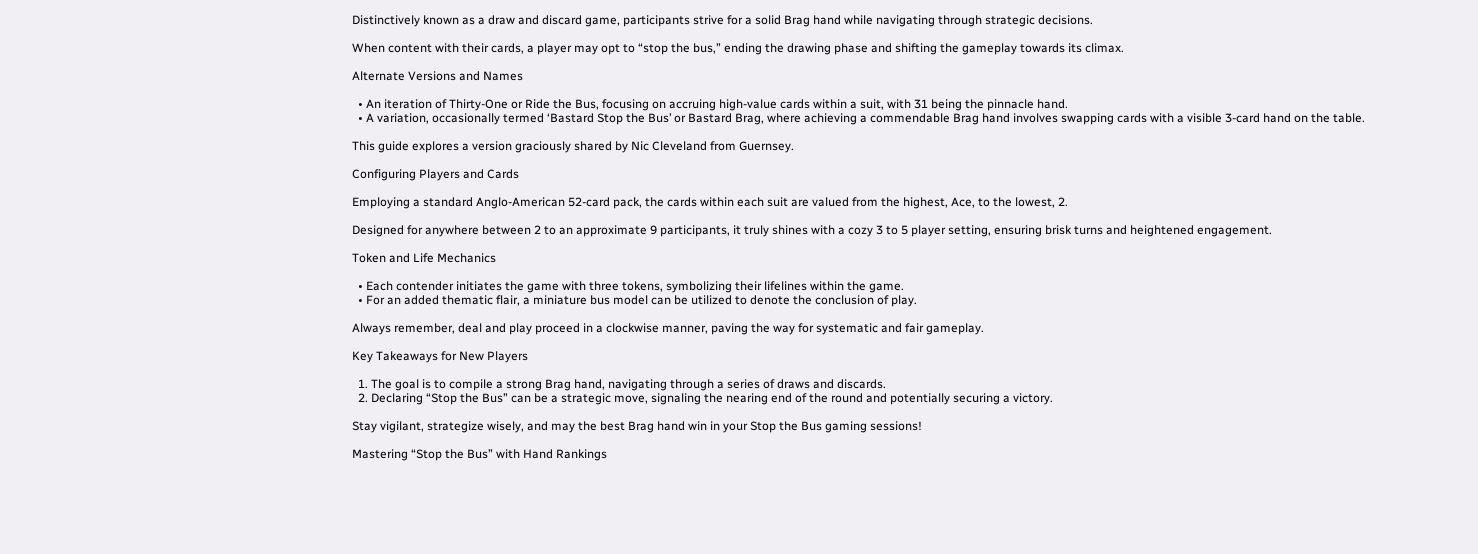Distinctively known as a draw and discard game, participants strive for a solid Brag hand while navigating through strategic decisions.

When content with their cards, a player may opt to “stop the bus,” ending the drawing phase and shifting the gameplay towards its climax.

Alternate Versions and Names

  • An iteration of Thirty-One or Ride the Bus, focusing on accruing high-value cards within a suit, with 31 being the pinnacle hand.
  • A variation, occasionally termed ‘Bastard Stop the Bus’ or Bastard Brag, where achieving a commendable Brag hand involves swapping cards with a visible 3-card hand on the table.

This guide explores a version graciously shared by Nic Cleveland from Guernsey.

Configuring Players and Cards

Employing a standard Anglo-American 52-card pack, the cards within each suit are valued from the highest, Ace, to the lowest, 2.

Designed for anywhere between 2 to an approximate 9 participants, it truly shines with a cozy 3 to 5 player setting, ensuring brisk turns and heightened engagement.

Token and Life Mechanics

  • Each contender initiates the game with three tokens, symbolizing their lifelines within the game.
  • For an added thematic flair, a miniature bus model can be utilized to denote the conclusion of play.

Always remember, deal and play proceed in a clockwise manner, paving the way for systematic and fair gameplay.

Key Takeaways for New Players

  1. The goal is to compile a strong Brag hand, navigating through a series of draws and discards.
  2. Declaring “Stop the Bus” can be a strategic move, signaling the nearing end of the round and potentially securing a victory.

Stay vigilant, strategize wisely, and may the best Brag hand win in your Stop the Bus gaming sessions!

Mastering “Stop the Bus” with Hand Rankings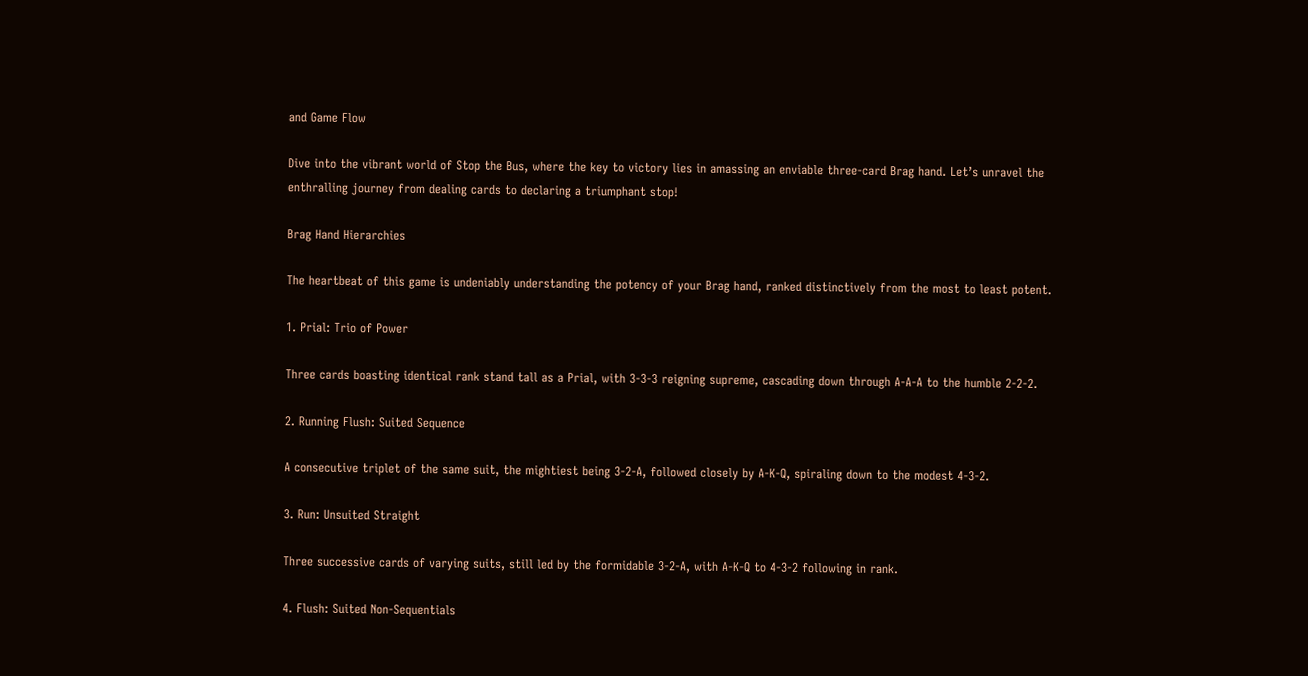and Game Flow

Dive into the vibrant world of Stop the Bus, where the key to victory lies in amassing an enviable three-card Brag hand. Let’s unravel the enthralling journey from dealing cards to declaring a triumphant stop!

Brag Hand Hierarchies

The heartbeat of this game is undeniably understanding the potency of your Brag hand, ranked distinctively from the most to least potent.

1. Prial: Trio of Power

Three cards boasting identical rank stand tall as a Prial, with 3-3-3 reigning supreme, cascading down through A-A-A to the humble 2-2-2.

2. Running Flush: Suited Sequence

A consecutive triplet of the same suit, the mightiest being 3-2-A, followed closely by A-K-Q, spiraling down to the modest 4-3-2.

3. Run: Unsuited Straight

Three successive cards of varying suits, still led by the formidable 3-2-A, with A-K-Q to 4-3-2 following in rank.

4. Flush: Suited Non-Sequentials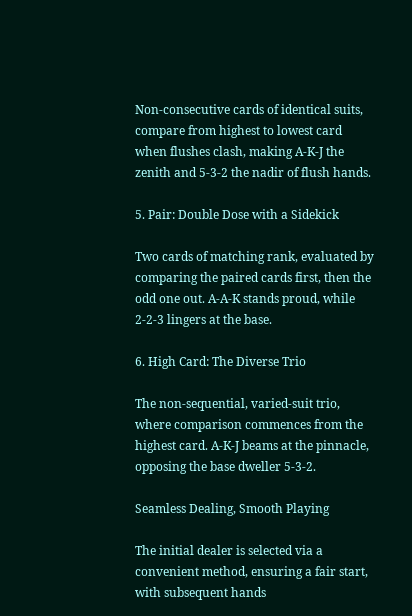Non-consecutive cards of identical suits, compare from highest to lowest card when flushes clash, making A-K-J the zenith and 5-3-2 the nadir of flush hands.

5. Pair: Double Dose with a Sidekick

Two cards of matching rank, evaluated by comparing the paired cards first, then the odd one out. A-A-K stands proud, while 2-2-3 lingers at the base.

6. High Card: The Diverse Trio

The non-sequential, varied-suit trio, where comparison commences from the highest card. A-K-J beams at the pinnacle, opposing the base dweller 5-3-2.

Seamless Dealing, Smooth Playing

The initial dealer is selected via a convenient method, ensuring a fair start, with subsequent hands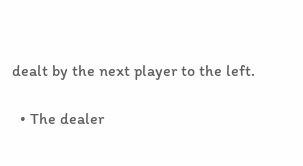dealt by the next player to the left.

  • The dealer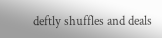deftly shuffles and deals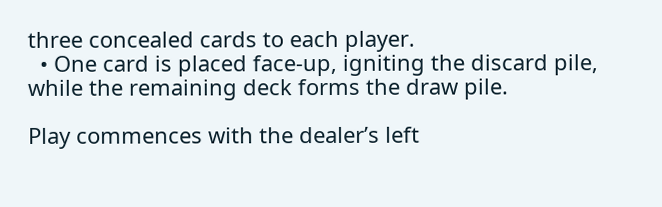three concealed cards to each player.
  • One card is placed face-up, igniting the discard pile, while the remaining deck forms the draw pile.

Play commences with the dealer’s left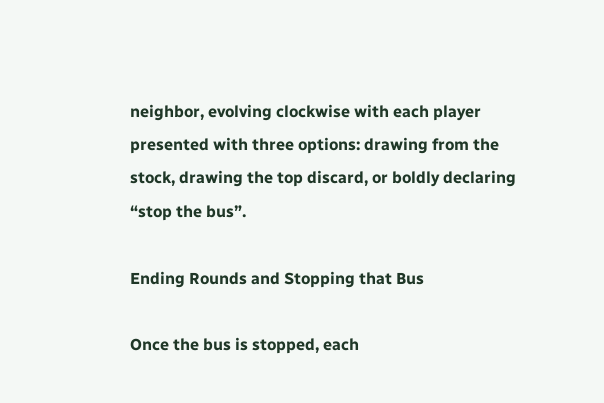neighbor, evolving clockwise with each player presented with three options: drawing from the stock, drawing the top discard, or boldly declaring “stop the bus”.

Ending Rounds and Stopping that Bus

Once the bus is stopped, each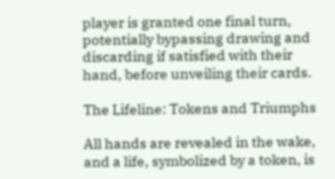player is granted one final turn, potentially bypassing drawing and discarding if satisfied with their hand, before unveiling their cards.

The Lifeline: Tokens and Triumphs

All hands are revealed in the wake, and a life, symbolized by a token, is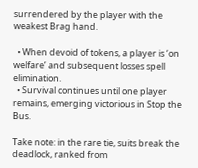surrendered by the player with the weakest Brag hand.

  • When devoid of tokens, a player is ‘on welfare’ and subsequent losses spell elimination.
  • Survival continues until one player remains, emerging victorious in Stop the Bus.

Take note: in the rare tie, suits break the deadlock, ranked from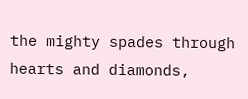the mighty spades through hearts and diamonds,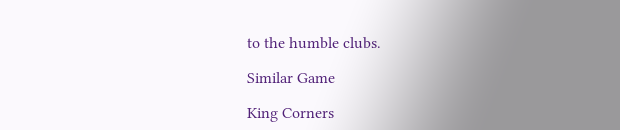to the humble clubs.

Similar Game

King Corners